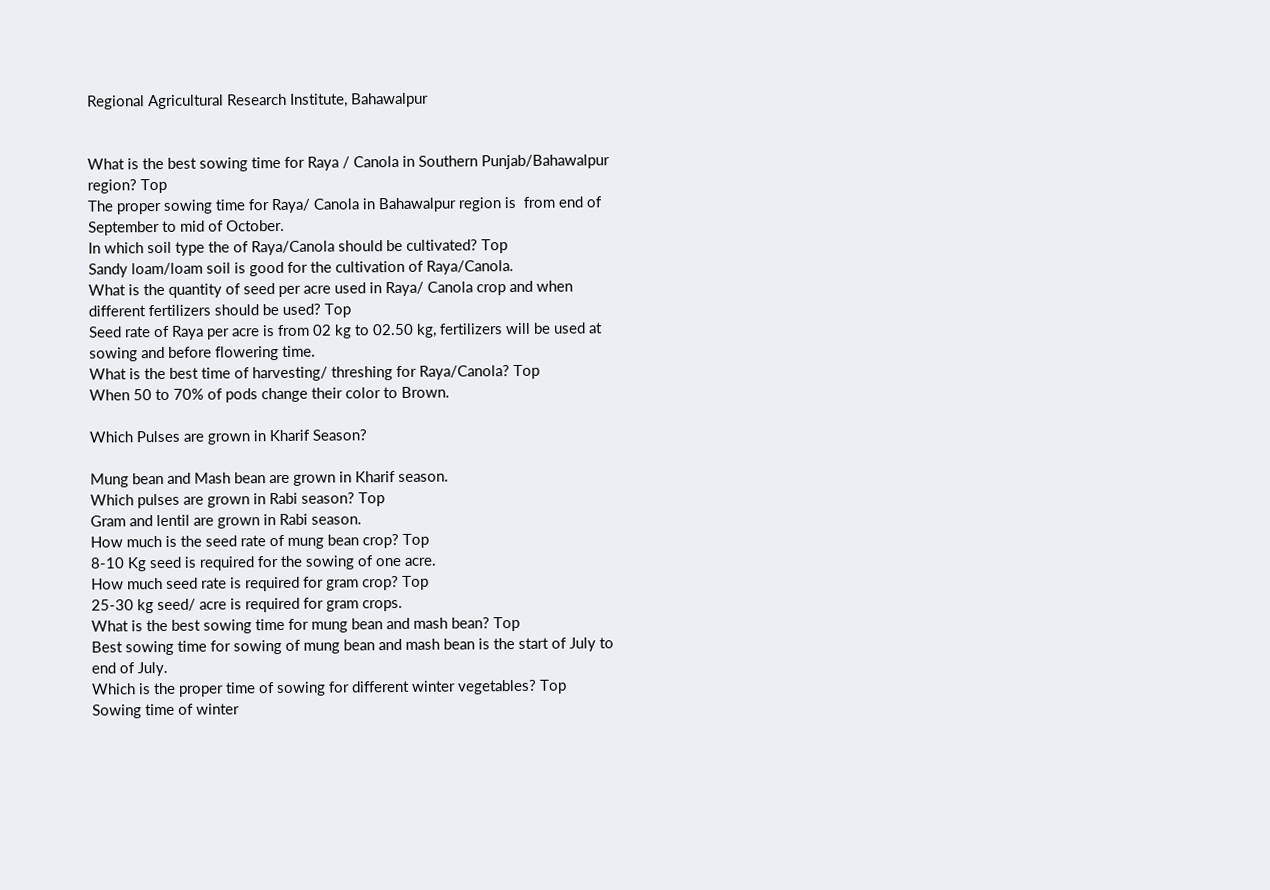Regional Agricultural Research Institute, Bahawalpur


What is the best sowing time for Raya / Canola in Southern Punjab/Bahawalpur region? Top
The proper sowing time for Raya/ Canola in Bahawalpur region is  from end of September to mid of October.
In which soil type the of Raya/Canola should be cultivated? Top
Sandy loam/loam soil is good for the cultivation of Raya/Canola.
What is the quantity of seed per acre used in Raya/ Canola crop and when different fertilizers should be used? Top
Seed rate of Raya per acre is from 02 kg to 02.50 kg, fertilizers will be used at sowing and before flowering time.
What is the best time of harvesting/ threshing for Raya/Canola? Top
When 50 to 70% of pods change their color to Brown.

Which Pulses are grown in Kharif Season?

Mung bean and Mash bean are grown in Kharif season.
Which pulses are grown in Rabi season? Top
Gram and lentil are grown in Rabi season.
How much is the seed rate of mung bean crop? Top
8-10 Kg seed is required for the sowing of one acre.
How much seed rate is required for gram crop? Top
25-30 kg seed/ acre is required for gram crops.
What is the best sowing time for mung bean and mash bean? Top
Best sowing time for sowing of mung bean and mash bean is the start of July to end of July.
Which is the proper time of sowing for different winter vegetables? Top
Sowing time of winter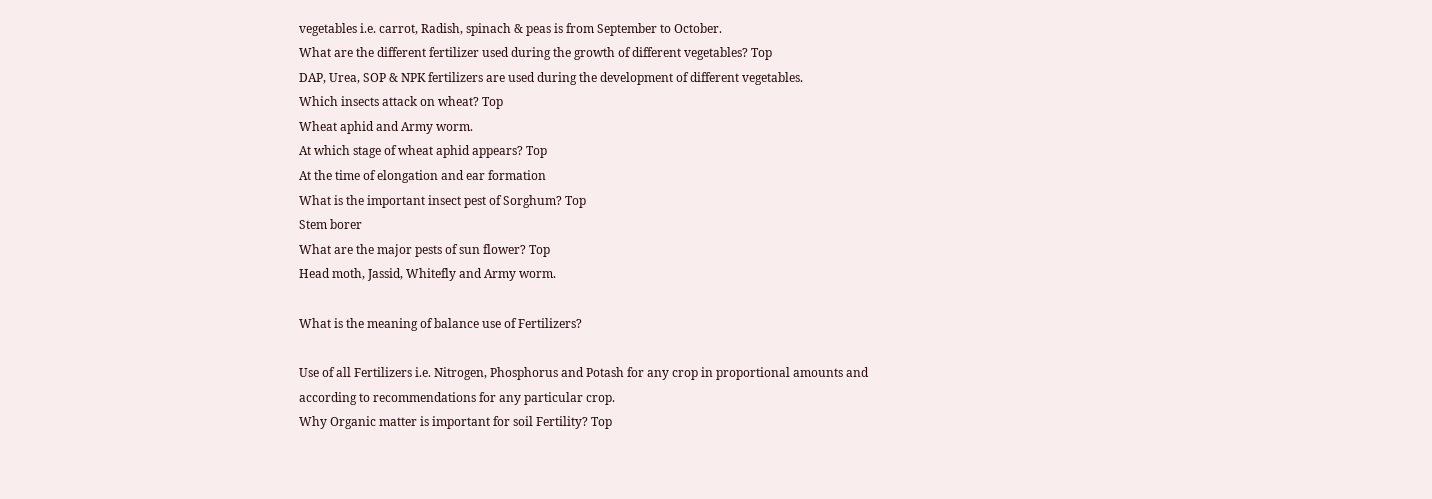vegetables i.e. carrot, Radish, spinach & peas is from September to October.
What are the different fertilizer used during the growth of different vegetables? Top
DAP, Urea, SOP & NPK fertilizers are used during the development of different vegetables.
Which insects attack on wheat? Top
Wheat aphid and Army worm.
At which stage of wheat aphid appears? Top
At the time of elongation and ear formation
What is the important insect pest of Sorghum? Top
Stem borer
What are the major pests of sun flower? Top
Head moth, Jassid, Whitefly and Army worm.

What is the meaning of balance use of Fertilizers?

Use of all Fertilizers i.e. Nitrogen, Phosphorus and Potash for any crop in proportional amounts and   according to recommendations for any particular crop.
Why Organic matter is important for soil Fertility? Top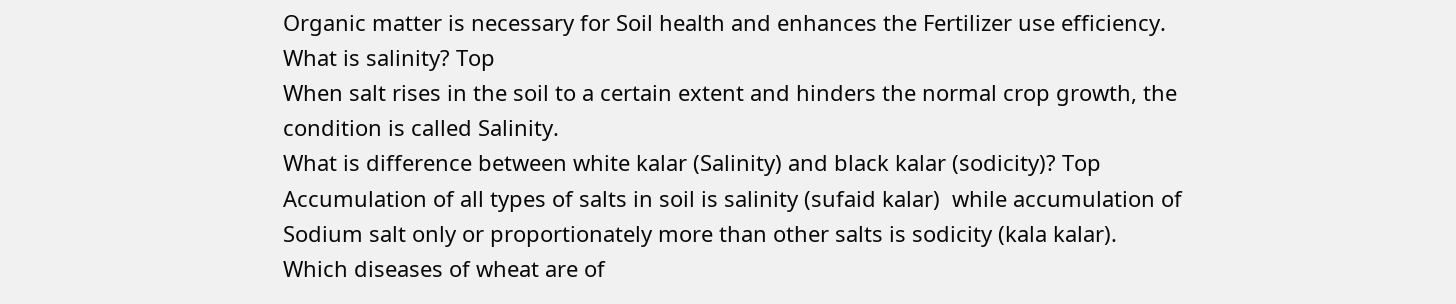Organic matter is necessary for Soil health and enhances the Fertilizer use efficiency.
What is salinity? Top
When salt rises in the soil to a certain extent and hinders the normal crop growth, the condition is called Salinity.
What is difference between white kalar (Salinity) and black kalar (sodicity)? Top
Accumulation of all types of salts in soil is salinity (sufaid kalar)  while accumulation of Sodium salt only or proportionately more than other salts is sodicity (kala kalar).
Which diseases of wheat are of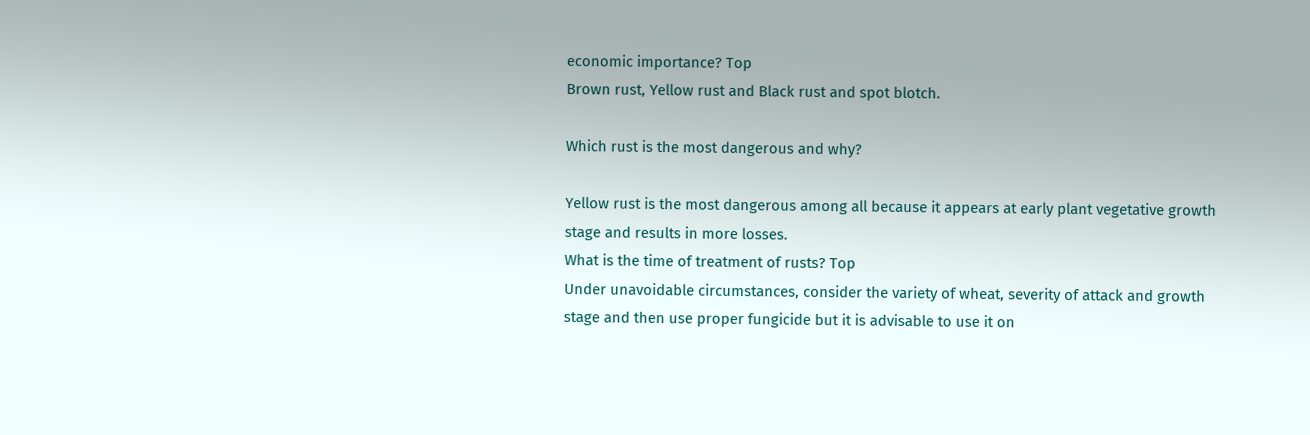economic importance? Top
Brown rust, Yellow rust and Black rust and spot blotch.

Which rust is the most dangerous and why?

Yellow rust is the most dangerous among all because it appears at early plant vegetative growth stage and results in more losses.
What is the time of treatment of rusts? Top
Under unavoidable circumstances, consider the variety of wheat, severity of attack and growth stage and then use proper fungicide but it is advisable to use it on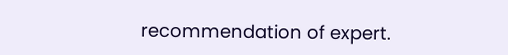recommendation of expert.